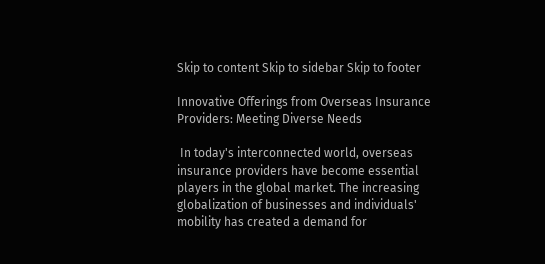Skip to content Skip to sidebar Skip to footer

Innovative Offerings from Overseas Insurance Providers: Meeting Diverse Needs

 In today's interconnected world, overseas insurance providers have become essential players in the global market. The increasing globalization of businesses and individuals' mobility has created a demand for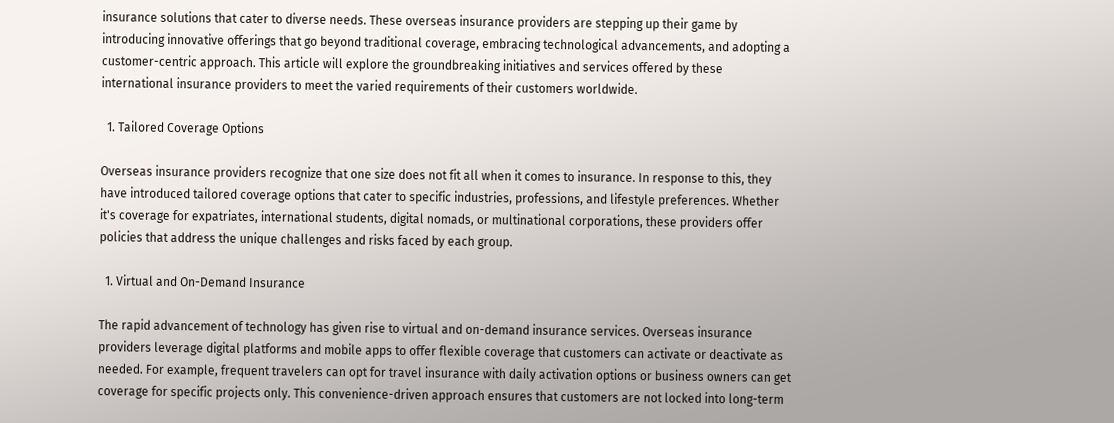insurance solutions that cater to diverse needs. These overseas insurance providers are stepping up their game by introducing innovative offerings that go beyond traditional coverage, embracing technological advancements, and adopting a customer-centric approach. This article will explore the groundbreaking initiatives and services offered by these international insurance providers to meet the varied requirements of their customers worldwide.

  1. Tailored Coverage Options

Overseas insurance providers recognize that one size does not fit all when it comes to insurance. In response to this, they have introduced tailored coverage options that cater to specific industries, professions, and lifestyle preferences. Whether it's coverage for expatriates, international students, digital nomads, or multinational corporations, these providers offer policies that address the unique challenges and risks faced by each group.

  1. Virtual and On-Demand Insurance

The rapid advancement of technology has given rise to virtual and on-demand insurance services. Overseas insurance providers leverage digital platforms and mobile apps to offer flexible coverage that customers can activate or deactivate as needed. For example, frequent travelers can opt for travel insurance with daily activation options or business owners can get coverage for specific projects only. This convenience-driven approach ensures that customers are not locked into long-term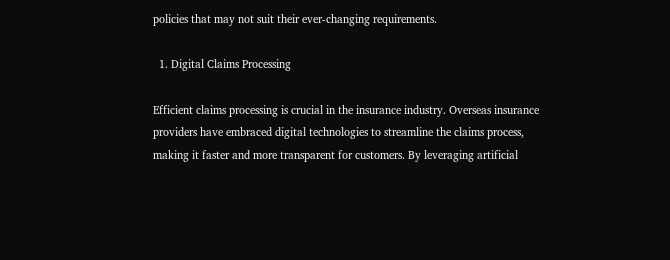policies that may not suit their ever-changing requirements.

  1. Digital Claims Processing

Efficient claims processing is crucial in the insurance industry. Overseas insurance providers have embraced digital technologies to streamline the claims process, making it faster and more transparent for customers. By leveraging artificial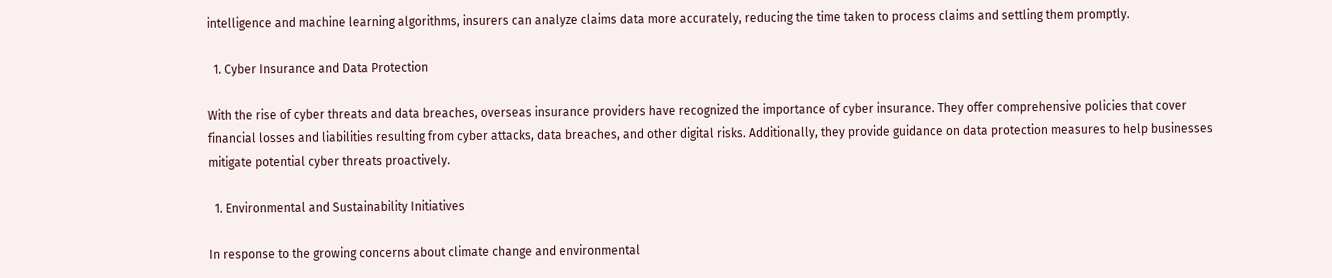intelligence and machine learning algorithms, insurers can analyze claims data more accurately, reducing the time taken to process claims and settling them promptly.

  1. Cyber Insurance and Data Protection

With the rise of cyber threats and data breaches, overseas insurance providers have recognized the importance of cyber insurance. They offer comprehensive policies that cover financial losses and liabilities resulting from cyber attacks, data breaches, and other digital risks. Additionally, they provide guidance on data protection measures to help businesses mitigate potential cyber threats proactively.

  1. Environmental and Sustainability Initiatives

In response to the growing concerns about climate change and environmental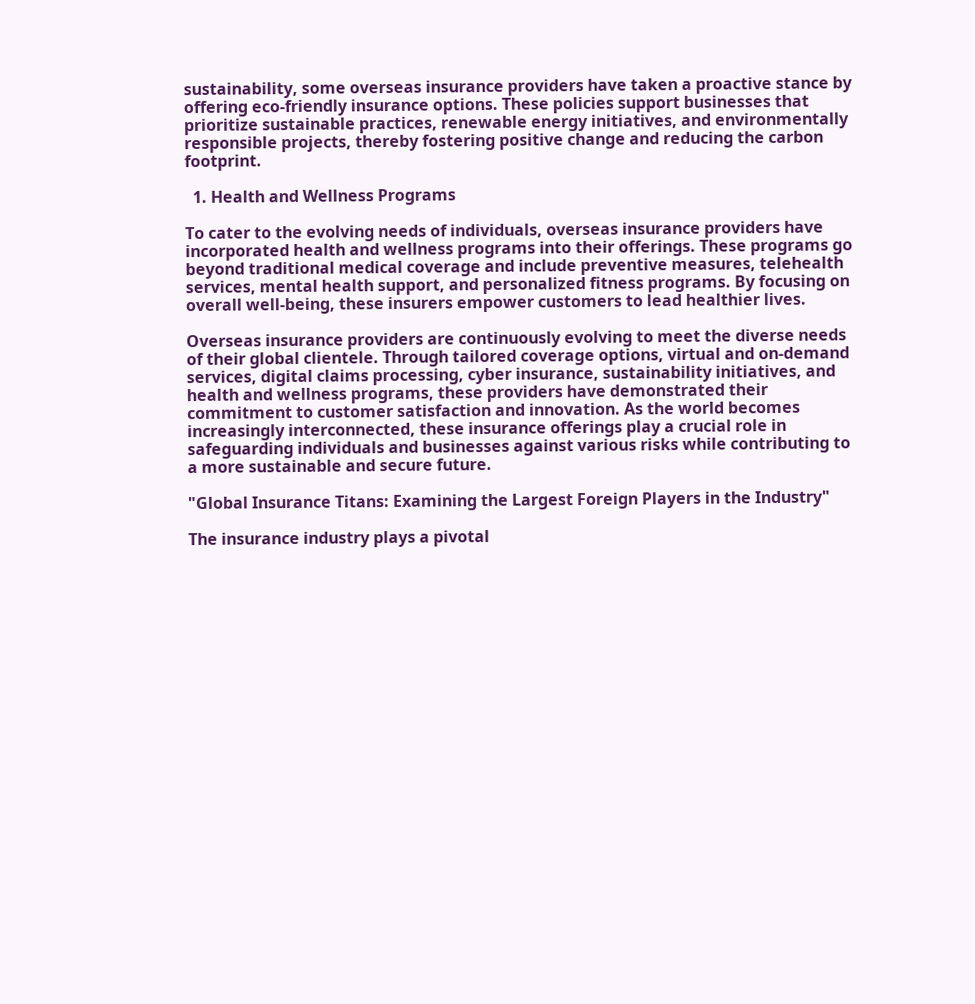sustainability, some overseas insurance providers have taken a proactive stance by offering eco-friendly insurance options. These policies support businesses that prioritize sustainable practices, renewable energy initiatives, and environmentally responsible projects, thereby fostering positive change and reducing the carbon footprint.

  1. Health and Wellness Programs

To cater to the evolving needs of individuals, overseas insurance providers have incorporated health and wellness programs into their offerings. These programs go beyond traditional medical coverage and include preventive measures, telehealth services, mental health support, and personalized fitness programs. By focusing on overall well-being, these insurers empower customers to lead healthier lives.

Overseas insurance providers are continuously evolving to meet the diverse needs of their global clientele. Through tailored coverage options, virtual and on-demand services, digital claims processing, cyber insurance, sustainability initiatives, and health and wellness programs, these providers have demonstrated their commitment to customer satisfaction and innovation. As the world becomes increasingly interconnected, these insurance offerings play a crucial role in safeguarding individuals and businesses against various risks while contributing to a more sustainable and secure future.

"Global Insurance Titans: Examining the Largest Foreign Players in the Industry"

The insurance industry plays a pivotal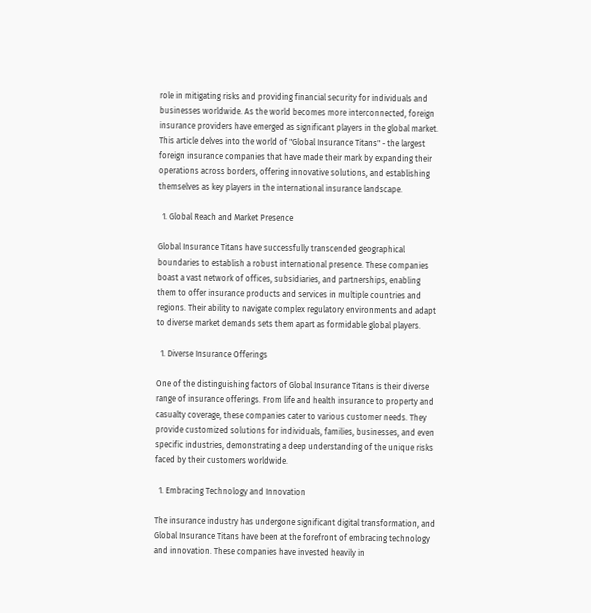role in mitigating risks and providing financial security for individuals and businesses worldwide. As the world becomes more interconnected, foreign insurance providers have emerged as significant players in the global market. This article delves into the world of "Global Insurance Titans" - the largest foreign insurance companies that have made their mark by expanding their operations across borders, offering innovative solutions, and establishing themselves as key players in the international insurance landscape.

  1. Global Reach and Market Presence

Global Insurance Titans have successfully transcended geographical boundaries to establish a robust international presence. These companies boast a vast network of offices, subsidiaries, and partnerships, enabling them to offer insurance products and services in multiple countries and regions. Their ability to navigate complex regulatory environments and adapt to diverse market demands sets them apart as formidable global players.

  1. Diverse Insurance Offerings

One of the distinguishing factors of Global Insurance Titans is their diverse range of insurance offerings. From life and health insurance to property and casualty coverage, these companies cater to various customer needs. They provide customized solutions for individuals, families, businesses, and even specific industries, demonstrating a deep understanding of the unique risks faced by their customers worldwide.

  1. Embracing Technology and Innovation

The insurance industry has undergone significant digital transformation, and Global Insurance Titans have been at the forefront of embracing technology and innovation. These companies have invested heavily in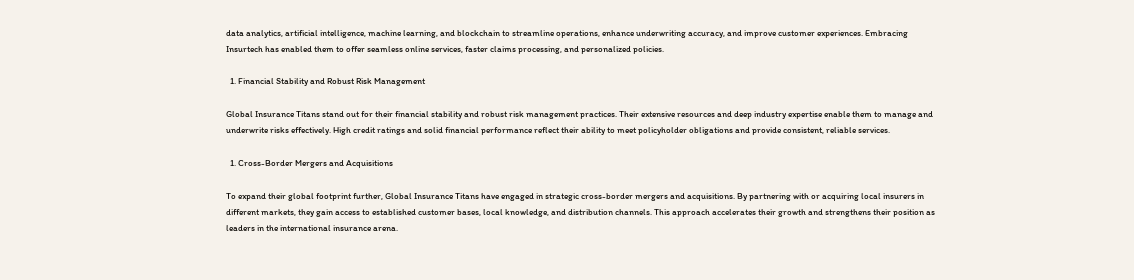data analytics, artificial intelligence, machine learning, and blockchain to streamline operations, enhance underwriting accuracy, and improve customer experiences. Embracing Insurtech has enabled them to offer seamless online services, faster claims processing, and personalized policies.

  1. Financial Stability and Robust Risk Management

Global Insurance Titans stand out for their financial stability and robust risk management practices. Their extensive resources and deep industry expertise enable them to manage and underwrite risks effectively. High credit ratings and solid financial performance reflect their ability to meet policyholder obligations and provide consistent, reliable services.

  1. Cross-Border Mergers and Acquisitions

To expand their global footprint further, Global Insurance Titans have engaged in strategic cross-border mergers and acquisitions. By partnering with or acquiring local insurers in different markets, they gain access to established customer bases, local knowledge, and distribution channels. This approach accelerates their growth and strengthens their position as leaders in the international insurance arena.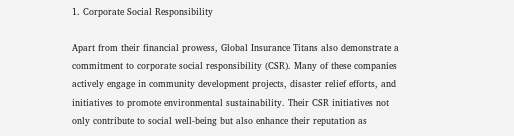1. Corporate Social Responsibility

Apart from their financial prowess, Global Insurance Titans also demonstrate a commitment to corporate social responsibility (CSR). Many of these companies actively engage in community development projects, disaster relief efforts, and initiatives to promote environmental sustainability. Their CSR initiatives not only contribute to social well-being but also enhance their reputation as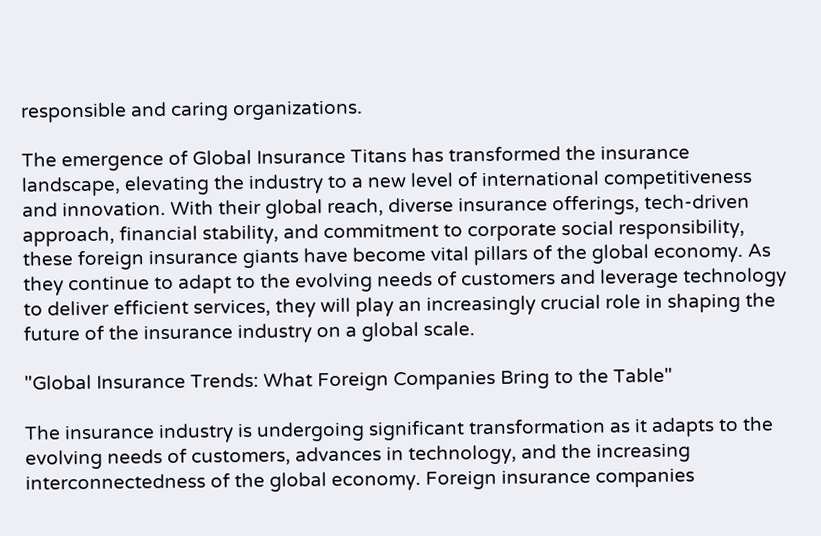responsible and caring organizations.

The emergence of Global Insurance Titans has transformed the insurance landscape, elevating the industry to a new level of international competitiveness and innovation. With their global reach, diverse insurance offerings, tech-driven approach, financial stability, and commitment to corporate social responsibility, these foreign insurance giants have become vital pillars of the global economy. As they continue to adapt to the evolving needs of customers and leverage technology to deliver efficient services, they will play an increasingly crucial role in shaping the future of the insurance industry on a global scale.

"Global Insurance Trends: What Foreign Companies Bring to the Table"

The insurance industry is undergoing significant transformation as it adapts to the evolving needs of customers, advances in technology, and the increasing interconnectedness of the global economy. Foreign insurance companies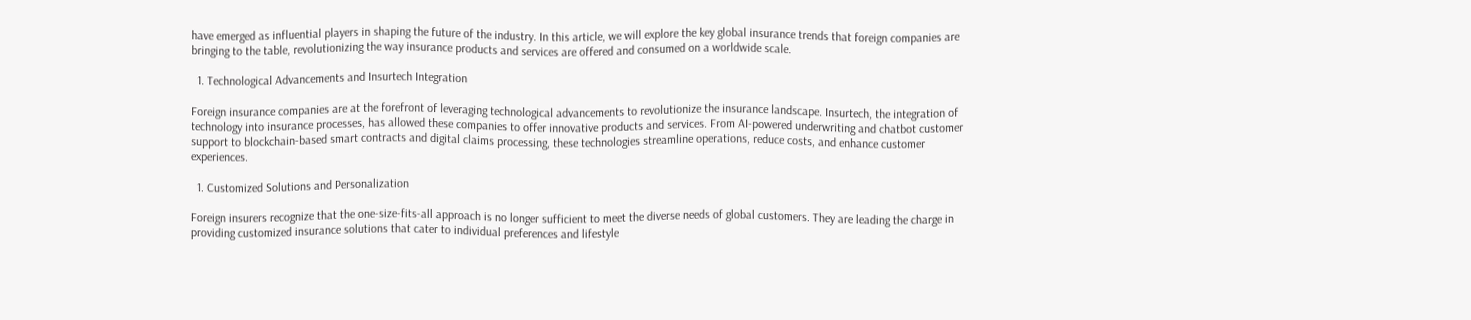have emerged as influential players in shaping the future of the industry. In this article, we will explore the key global insurance trends that foreign companies are bringing to the table, revolutionizing the way insurance products and services are offered and consumed on a worldwide scale.

  1. Technological Advancements and Insurtech Integration

Foreign insurance companies are at the forefront of leveraging technological advancements to revolutionize the insurance landscape. Insurtech, the integration of technology into insurance processes, has allowed these companies to offer innovative products and services. From AI-powered underwriting and chatbot customer support to blockchain-based smart contracts and digital claims processing, these technologies streamline operations, reduce costs, and enhance customer experiences.

  1. Customized Solutions and Personalization

Foreign insurers recognize that the one-size-fits-all approach is no longer sufficient to meet the diverse needs of global customers. They are leading the charge in providing customized insurance solutions that cater to individual preferences and lifestyle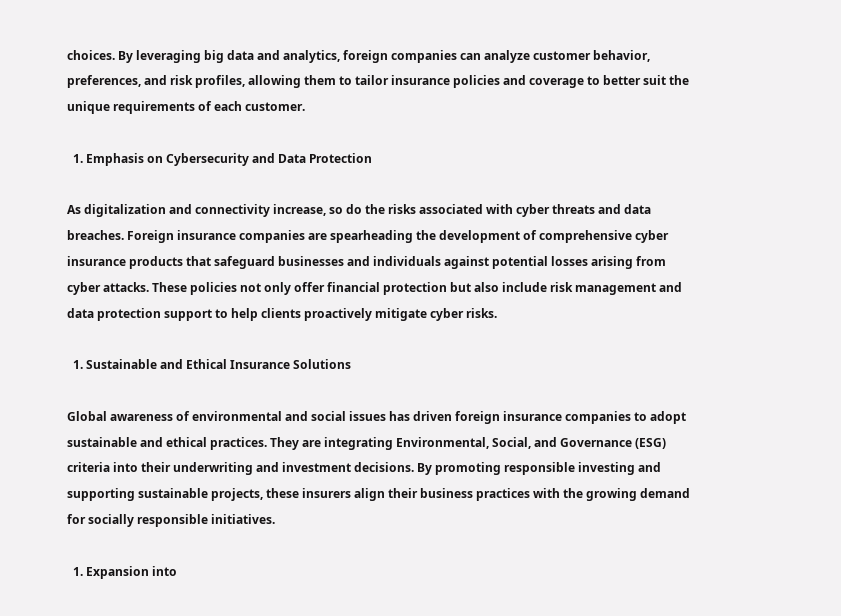choices. By leveraging big data and analytics, foreign companies can analyze customer behavior, preferences, and risk profiles, allowing them to tailor insurance policies and coverage to better suit the unique requirements of each customer.

  1. Emphasis on Cybersecurity and Data Protection

As digitalization and connectivity increase, so do the risks associated with cyber threats and data breaches. Foreign insurance companies are spearheading the development of comprehensive cyber insurance products that safeguard businesses and individuals against potential losses arising from cyber attacks. These policies not only offer financial protection but also include risk management and data protection support to help clients proactively mitigate cyber risks.

  1. Sustainable and Ethical Insurance Solutions

Global awareness of environmental and social issues has driven foreign insurance companies to adopt sustainable and ethical practices. They are integrating Environmental, Social, and Governance (ESG) criteria into their underwriting and investment decisions. By promoting responsible investing and supporting sustainable projects, these insurers align their business practices with the growing demand for socially responsible initiatives.

  1. Expansion into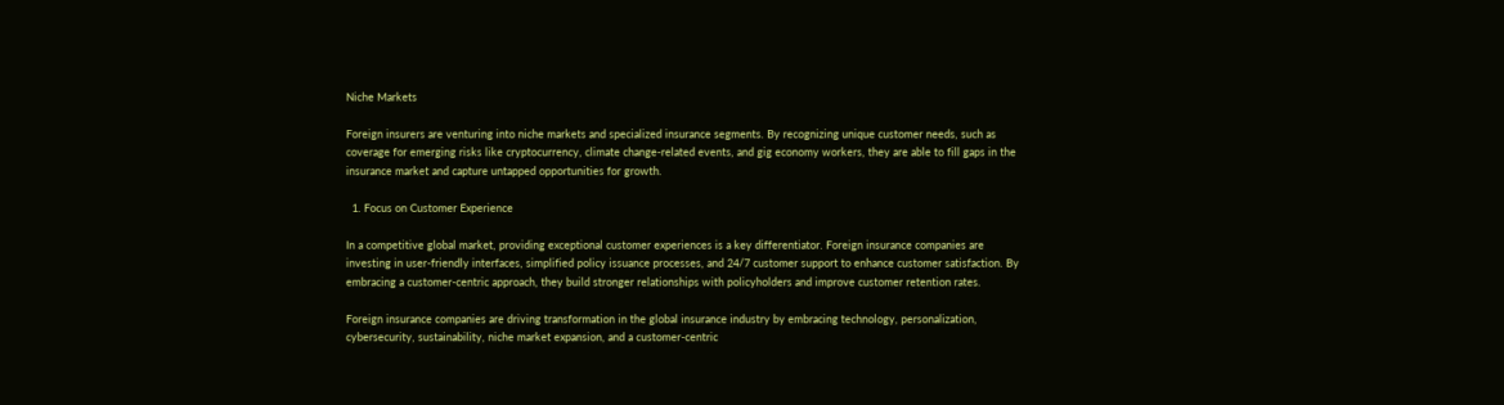Niche Markets

Foreign insurers are venturing into niche markets and specialized insurance segments. By recognizing unique customer needs, such as coverage for emerging risks like cryptocurrency, climate change-related events, and gig economy workers, they are able to fill gaps in the insurance market and capture untapped opportunities for growth.

  1. Focus on Customer Experience

In a competitive global market, providing exceptional customer experiences is a key differentiator. Foreign insurance companies are investing in user-friendly interfaces, simplified policy issuance processes, and 24/7 customer support to enhance customer satisfaction. By embracing a customer-centric approach, they build stronger relationships with policyholders and improve customer retention rates.

Foreign insurance companies are driving transformation in the global insurance industry by embracing technology, personalization, cybersecurity, sustainability, niche market expansion, and a customer-centric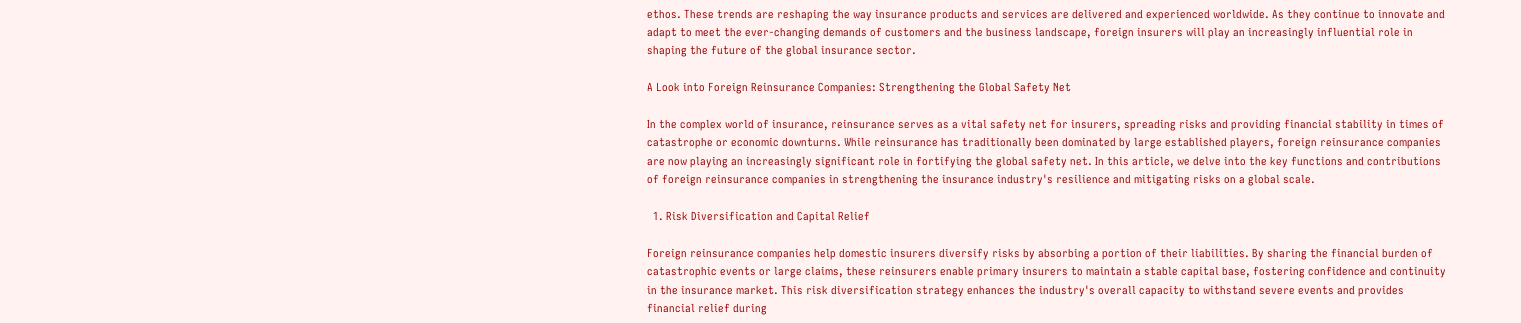ethos. These trends are reshaping the way insurance products and services are delivered and experienced worldwide. As they continue to innovate and adapt to meet the ever-changing demands of customers and the business landscape, foreign insurers will play an increasingly influential role in shaping the future of the global insurance sector.

A Look into Foreign Reinsurance Companies: Strengthening the Global Safety Net

In the complex world of insurance, reinsurance serves as a vital safety net for insurers, spreading risks and providing financial stability in times of catastrophe or economic downturns. While reinsurance has traditionally been dominated by large established players, foreign reinsurance companies are now playing an increasingly significant role in fortifying the global safety net. In this article, we delve into the key functions and contributions of foreign reinsurance companies in strengthening the insurance industry's resilience and mitigating risks on a global scale.

  1. Risk Diversification and Capital Relief

Foreign reinsurance companies help domestic insurers diversify risks by absorbing a portion of their liabilities. By sharing the financial burden of catastrophic events or large claims, these reinsurers enable primary insurers to maintain a stable capital base, fostering confidence and continuity in the insurance market. This risk diversification strategy enhances the industry's overall capacity to withstand severe events and provides financial relief during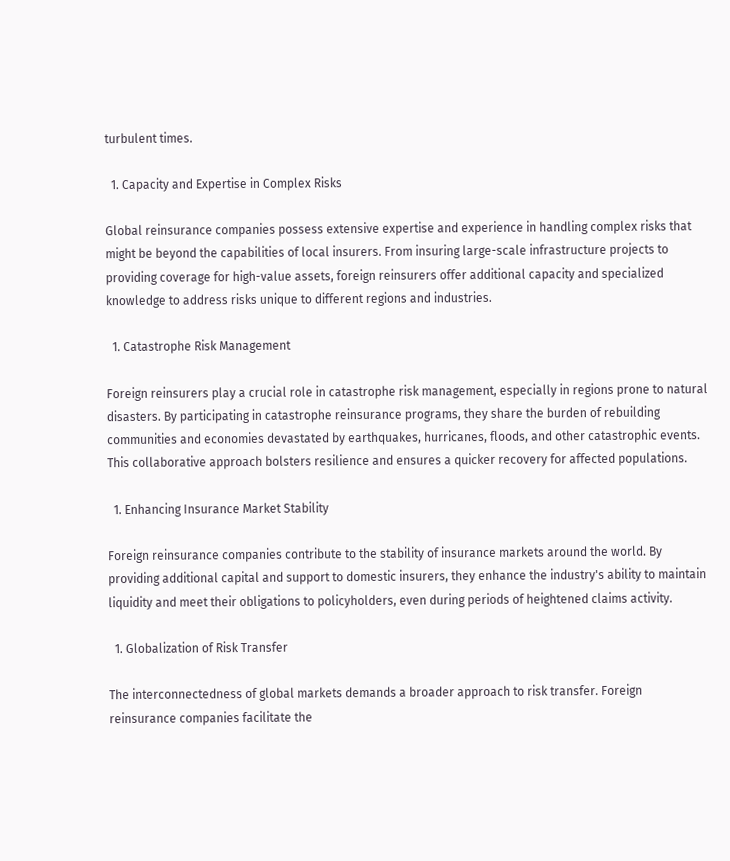turbulent times.

  1. Capacity and Expertise in Complex Risks

Global reinsurance companies possess extensive expertise and experience in handling complex risks that might be beyond the capabilities of local insurers. From insuring large-scale infrastructure projects to providing coverage for high-value assets, foreign reinsurers offer additional capacity and specialized knowledge to address risks unique to different regions and industries.

  1. Catastrophe Risk Management

Foreign reinsurers play a crucial role in catastrophe risk management, especially in regions prone to natural disasters. By participating in catastrophe reinsurance programs, they share the burden of rebuilding communities and economies devastated by earthquakes, hurricanes, floods, and other catastrophic events. This collaborative approach bolsters resilience and ensures a quicker recovery for affected populations.

  1. Enhancing Insurance Market Stability

Foreign reinsurance companies contribute to the stability of insurance markets around the world. By providing additional capital and support to domestic insurers, they enhance the industry's ability to maintain liquidity and meet their obligations to policyholders, even during periods of heightened claims activity.

  1. Globalization of Risk Transfer

The interconnectedness of global markets demands a broader approach to risk transfer. Foreign reinsurance companies facilitate the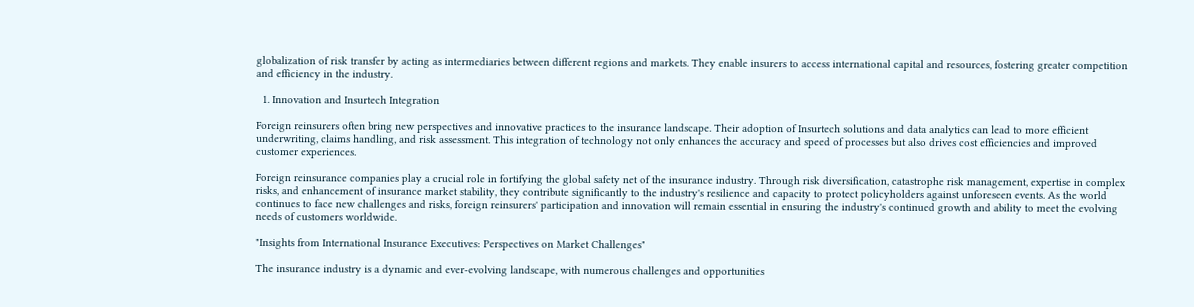globalization of risk transfer by acting as intermediaries between different regions and markets. They enable insurers to access international capital and resources, fostering greater competition and efficiency in the industry.

  1. Innovation and Insurtech Integration

Foreign reinsurers often bring new perspectives and innovative practices to the insurance landscape. Their adoption of Insurtech solutions and data analytics can lead to more efficient underwriting, claims handling, and risk assessment. This integration of technology not only enhances the accuracy and speed of processes but also drives cost efficiencies and improved customer experiences.

Foreign reinsurance companies play a crucial role in fortifying the global safety net of the insurance industry. Through risk diversification, catastrophe risk management, expertise in complex risks, and enhancement of insurance market stability, they contribute significantly to the industry's resilience and capacity to protect policyholders against unforeseen events. As the world continues to face new challenges and risks, foreign reinsurers' participation and innovation will remain essential in ensuring the industry's continued growth and ability to meet the evolving needs of customers worldwide.

"Insights from International Insurance Executives: Perspectives on Market Challenges"

The insurance industry is a dynamic and ever-evolving landscape, with numerous challenges and opportunities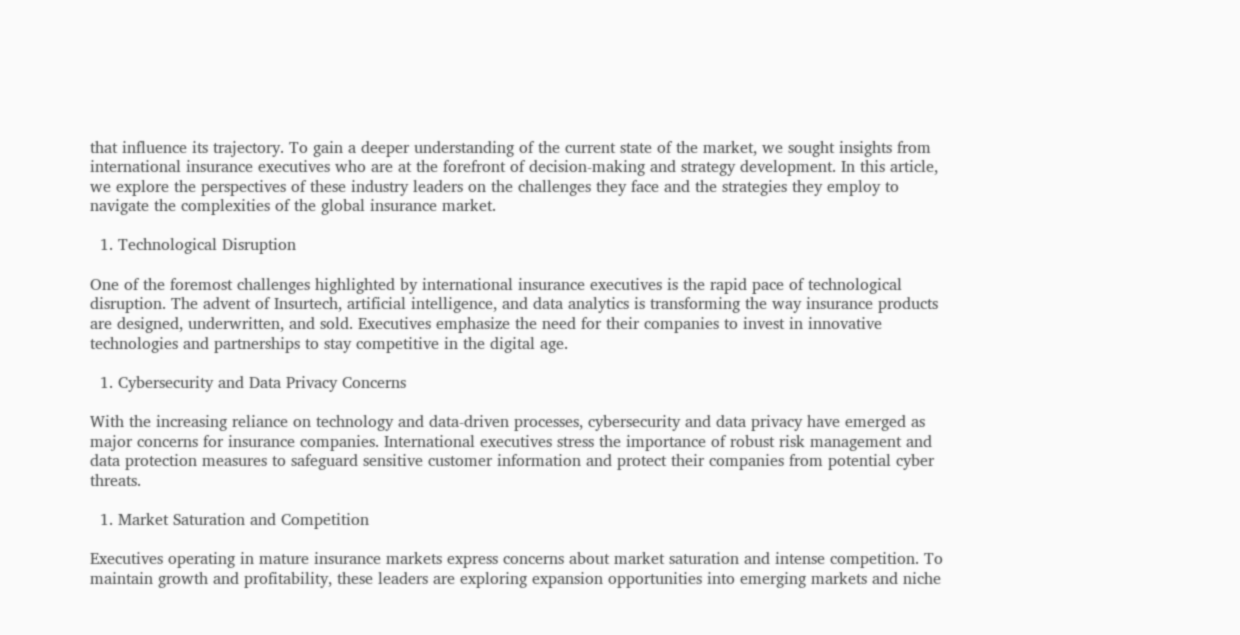that influence its trajectory. To gain a deeper understanding of the current state of the market, we sought insights from international insurance executives who are at the forefront of decision-making and strategy development. In this article, we explore the perspectives of these industry leaders on the challenges they face and the strategies they employ to navigate the complexities of the global insurance market.

  1. Technological Disruption

One of the foremost challenges highlighted by international insurance executives is the rapid pace of technological disruption. The advent of Insurtech, artificial intelligence, and data analytics is transforming the way insurance products are designed, underwritten, and sold. Executives emphasize the need for their companies to invest in innovative technologies and partnerships to stay competitive in the digital age.

  1. Cybersecurity and Data Privacy Concerns

With the increasing reliance on technology and data-driven processes, cybersecurity and data privacy have emerged as major concerns for insurance companies. International executives stress the importance of robust risk management and data protection measures to safeguard sensitive customer information and protect their companies from potential cyber threats.

  1. Market Saturation and Competition

Executives operating in mature insurance markets express concerns about market saturation and intense competition. To maintain growth and profitability, these leaders are exploring expansion opportunities into emerging markets and niche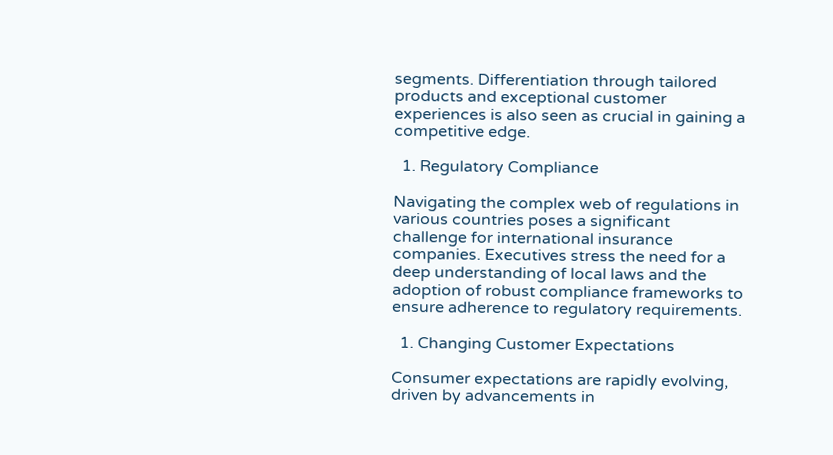segments. Differentiation through tailored products and exceptional customer experiences is also seen as crucial in gaining a competitive edge.

  1. Regulatory Compliance

Navigating the complex web of regulations in various countries poses a significant challenge for international insurance companies. Executives stress the need for a deep understanding of local laws and the adoption of robust compliance frameworks to ensure adherence to regulatory requirements.

  1. Changing Customer Expectations

Consumer expectations are rapidly evolving, driven by advancements in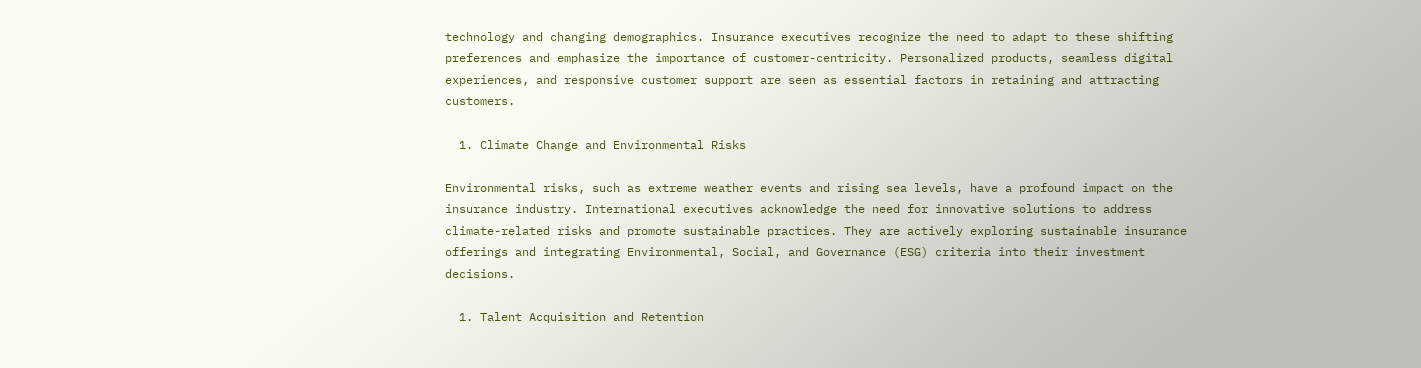technology and changing demographics. Insurance executives recognize the need to adapt to these shifting preferences and emphasize the importance of customer-centricity. Personalized products, seamless digital experiences, and responsive customer support are seen as essential factors in retaining and attracting customers.

  1. Climate Change and Environmental Risks

Environmental risks, such as extreme weather events and rising sea levels, have a profound impact on the insurance industry. International executives acknowledge the need for innovative solutions to address climate-related risks and promote sustainable practices. They are actively exploring sustainable insurance offerings and integrating Environmental, Social, and Governance (ESG) criteria into their investment decisions.

  1. Talent Acquisition and Retention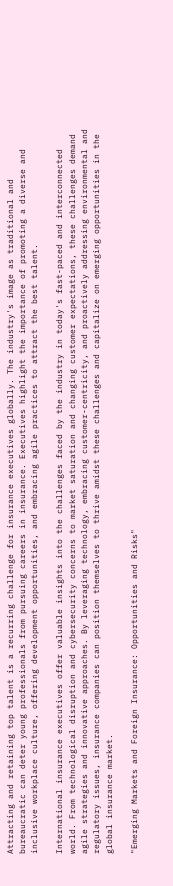Attracting and retaining top talent is a recurring challenge for insurance executives globally. The industry's image as traditional and bureaucratic can deter young professionals from pursuing careers in insurance. Executives highlight the importance of promoting a diverse and inclusive workplace culture, offering development opportunities, and embracing agile practices to attract the best talent.

International insurance executives offer valuable insights into the challenges faced by the industry in today's fast-paced and interconnected world. From technological disruption and cybersecurity concerns to market saturation and changing customer expectations, these challenges demand agile strategies and innovative approaches. By leveraging technology, embracing customer-centricity, and proactively addressing environmental and regulatory issues, insurance companies can position themselves to thrive amidst these challenges and capitalize on emerging opportunities in the global insurance market.

"Emerging Markets and Foreign Insurance: Opportunities and Risks"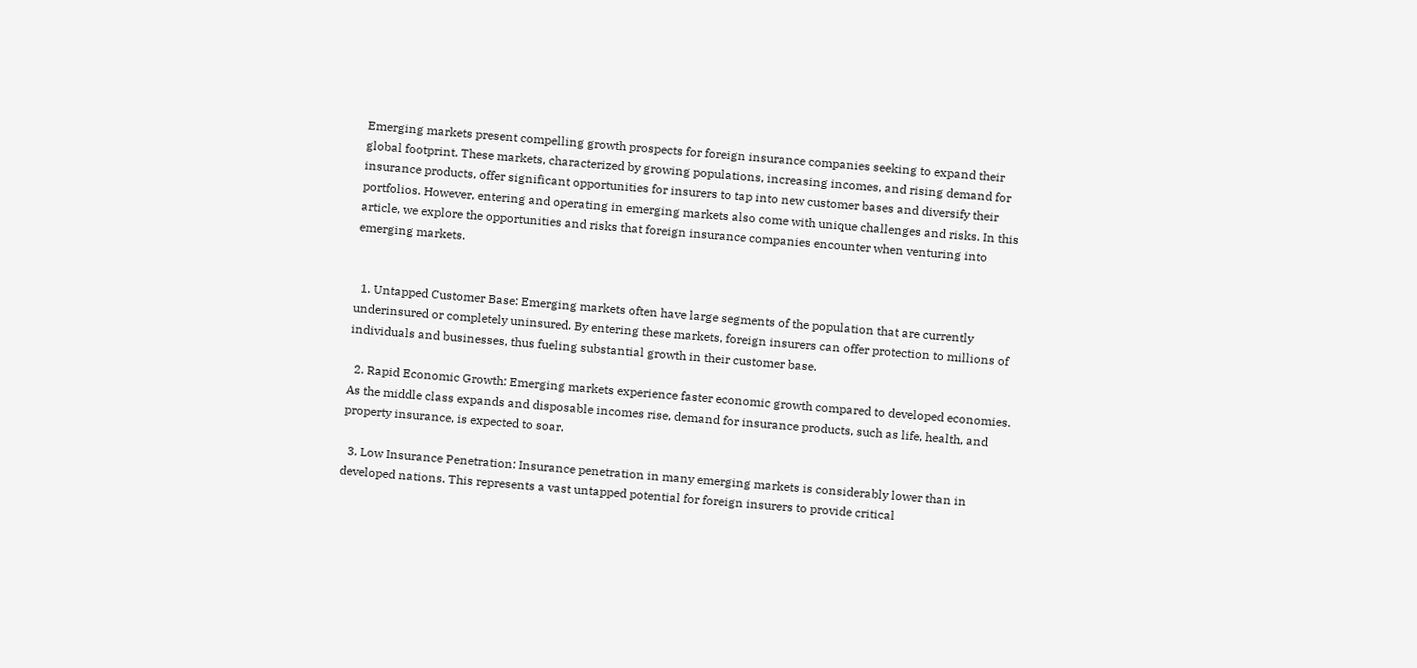Emerging markets present compelling growth prospects for foreign insurance companies seeking to expand their global footprint. These markets, characterized by growing populations, increasing incomes, and rising demand for insurance products, offer significant opportunities for insurers to tap into new customer bases and diversify their portfolios. However, entering and operating in emerging markets also come with unique challenges and risks. In this article, we explore the opportunities and risks that foreign insurance companies encounter when venturing into emerging markets.


  1. Untapped Customer Base: Emerging markets often have large segments of the population that are currently underinsured or completely uninsured. By entering these markets, foreign insurers can offer protection to millions of individuals and businesses, thus fueling substantial growth in their customer base.

  2. Rapid Economic Growth: Emerging markets experience faster economic growth compared to developed economies. As the middle class expands and disposable incomes rise, demand for insurance products, such as life, health, and property insurance, is expected to soar.

  3. Low Insurance Penetration: Insurance penetration in many emerging markets is considerably lower than in developed nations. This represents a vast untapped potential for foreign insurers to provide critical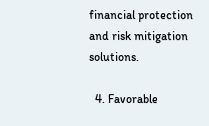financial protection and risk mitigation solutions.

  4. Favorable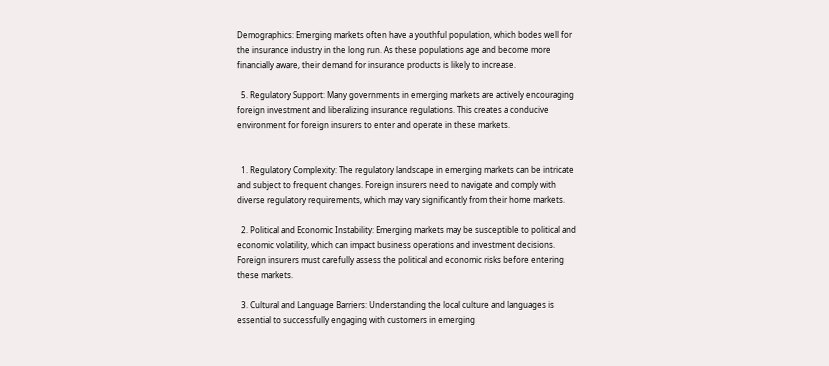Demographics: Emerging markets often have a youthful population, which bodes well for the insurance industry in the long run. As these populations age and become more financially aware, their demand for insurance products is likely to increase.

  5. Regulatory Support: Many governments in emerging markets are actively encouraging foreign investment and liberalizing insurance regulations. This creates a conducive environment for foreign insurers to enter and operate in these markets.


  1. Regulatory Complexity: The regulatory landscape in emerging markets can be intricate and subject to frequent changes. Foreign insurers need to navigate and comply with diverse regulatory requirements, which may vary significantly from their home markets.

  2. Political and Economic Instability: Emerging markets may be susceptible to political and economic volatility, which can impact business operations and investment decisions. Foreign insurers must carefully assess the political and economic risks before entering these markets.

  3. Cultural and Language Barriers: Understanding the local culture and languages is essential to successfully engaging with customers in emerging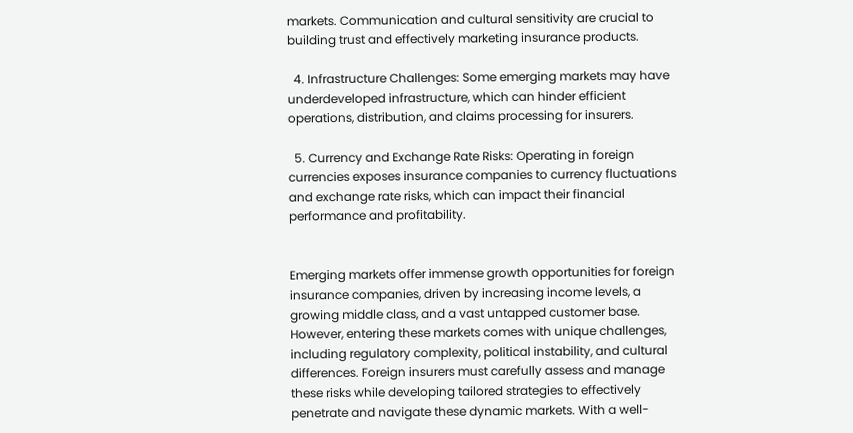markets. Communication and cultural sensitivity are crucial to building trust and effectively marketing insurance products.

  4. Infrastructure Challenges: Some emerging markets may have underdeveloped infrastructure, which can hinder efficient operations, distribution, and claims processing for insurers.

  5. Currency and Exchange Rate Risks: Operating in foreign currencies exposes insurance companies to currency fluctuations and exchange rate risks, which can impact their financial performance and profitability.


Emerging markets offer immense growth opportunities for foreign insurance companies, driven by increasing income levels, a growing middle class, and a vast untapped customer base. However, entering these markets comes with unique challenges, including regulatory complexity, political instability, and cultural differences. Foreign insurers must carefully assess and manage these risks while developing tailored strategies to effectively penetrate and navigate these dynamic markets. With a well-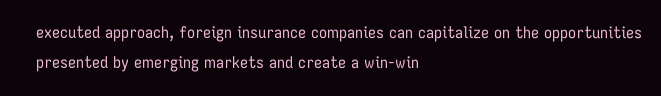executed approach, foreign insurance companies can capitalize on the opportunities presented by emerging markets and create a win-win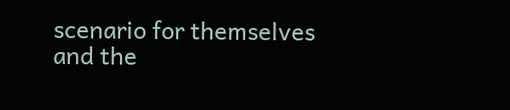scenario for themselves and the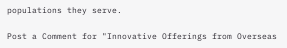populations they serve.

Post a Comment for "Innovative Offerings from Overseas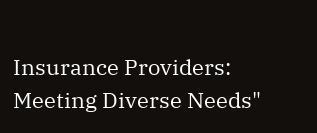Insurance Providers: Meeting Diverse Needs"